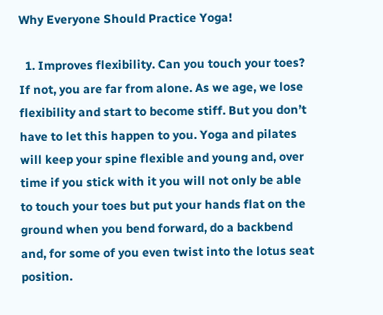Why Everyone Should Practice Yoga!

  1. Improves flexibility. Can you touch your toes? If not, you are far from alone. As we age, we lose flexibility and start to become stiff. But you don’t have to let this happen to you. Yoga and pilates will keep your spine flexible and young and, over time if you stick with it you will not only be able to touch your toes but put your hands flat on the ground when you bend forward, do a backbend and, for some of you even twist into the lotus seat position.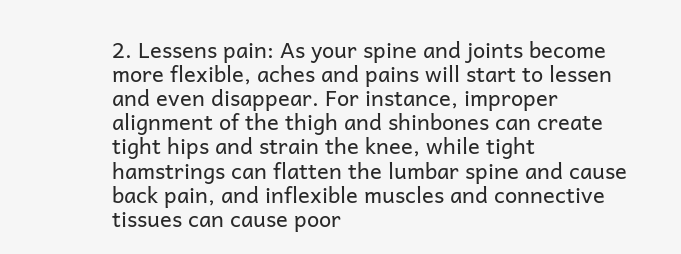2. Lessens pain: As your spine and joints become more flexible, aches and pains will start to lessen and even disappear. For instance, improper alignment of the thigh and shinbones can create tight hips and strain the knee, while tight hamstrings can flatten the lumbar spine and cause back pain, and inflexible muscles and connective tissues can cause poor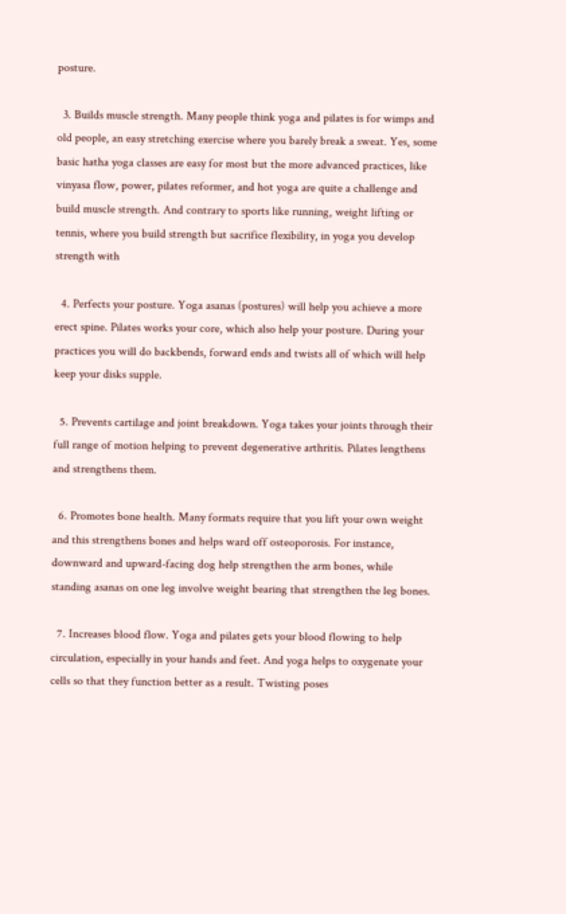posture.

  3. Builds muscle strength. Many people think yoga and pilates is for wimps and old people, an easy stretching exercise where you barely break a sweat. Yes, some basic hatha yoga classes are easy for most but the more advanced practices, like vinyasa flow, power, pilates reformer, and hot yoga are quite a challenge and build muscle strength. And contrary to sports like running, weight lifting or tennis, where you build strength but sacrifice flexibility, in yoga you develop strength with

  4. Perfects your posture. Yoga asanas (postures) will help you achieve a more erect spine. Pilates works your core, which also help your posture. During your practices you will do backbends, forward ends and twists all of which will help keep your disks supple.

  5. Prevents cartilage and joint breakdown. Yoga takes your joints through their full range of motion helping to prevent degenerative arthritis. Pilates lengthens and strengthens them.

  6. Promotes bone health. Many formats require that you lift your own weight and this strengthens bones and helps ward off osteoporosis. For instance, downward and upward-facing dog help strengthen the arm bones, while standing asanas on one leg involve weight bearing that strengthen the leg bones.

  7. Increases blood flow. Yoga and pilates gets your blood flowing to help circulation, especially in your hands and feet. And yoga helps to oxygenate your cells so that they function better as a result. Twisting poses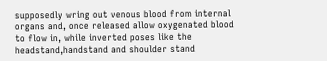supposedly wring out venous blood from internal organs and, once released allow oxygenated blood to flow in, while inverted poses like the headstand,handstand and shoulder stand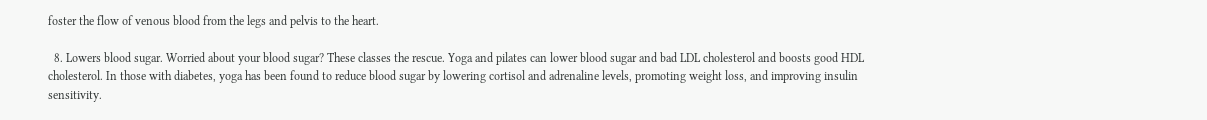foster the flow of venous blood from the legs and pelvis to the heart.

  8. Lowers blood sugar. Worried about your blood sugar? These classes the rescue. Yoga and pilates can lower blood sugar and bad LDL cholesterol and boosts good HDL cholesterol. In those with diabetes, yoga has been found to reduce blood sugar by lowering cortisol and adrenaline levels, promoting weight loss, and improving insulin sensitivity.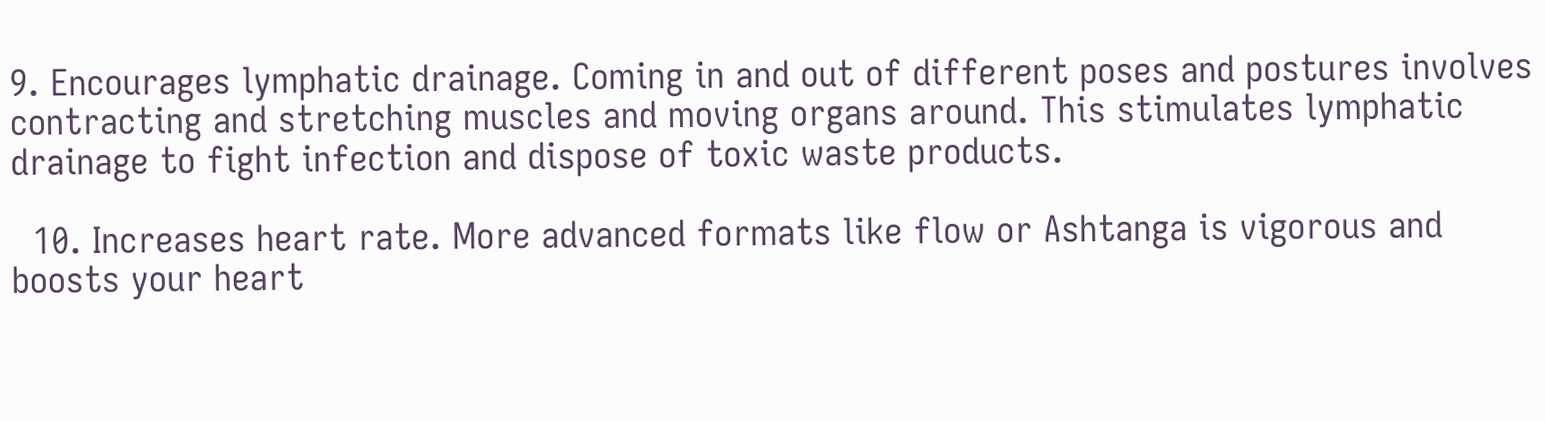9. Encourages lymphatic drainage. Coming in and out of different poses and postures involves contracting and stretching muscles and moving organs around. This stimulates lymphatic drainage to fight infection and dispose of toxic waste products.

  10. Increases heart rate. More advanced formats like flow or Ashtanga is vigorous and boosts your heart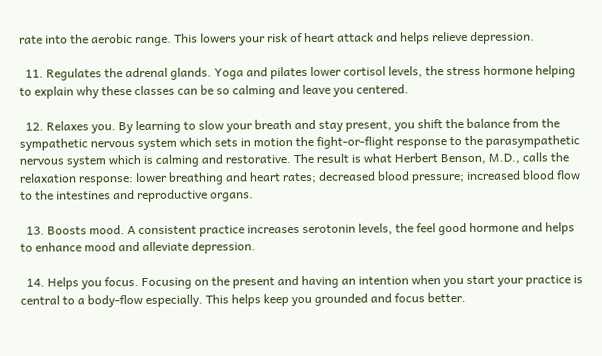rate into the aerobic range. This lowers your risk of heart attack and helps relieve depression.

  11. Regulates the adrenal glands. Yoga and pilates lower cortisol levels, the stress hormone helping to explain why these classes can be so calming and leave you centered.

  12. Relaxes you. By learning to slow your breath and stay present, you shift the balance from the sympathetic nervous system which sets in motion the fight-or-flight response to the parasympathetic nervous system which is calming and restorative. The result is what Herbert Benson, M.D., calls the relaxation response: lower breathing and heart rates; decreased blood pressure; increased blood flow to the intestines and reproductive organs.

  13. Boosts mood. A consistent practice increases serotonin levels, the feel good hormone and helps to enhance mood and alleviate depression.

  14. Helps you focus. Focusing on the present and having an intention when you start your practice is central to a body-flow especially. This helps keep you grounded and focus better.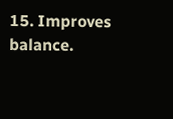15. Improves balance.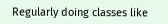Regularly doing classes like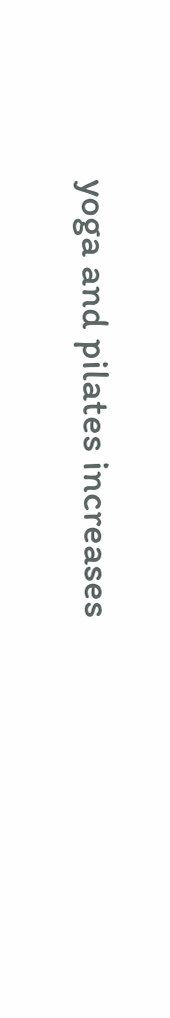yoga and pilates increases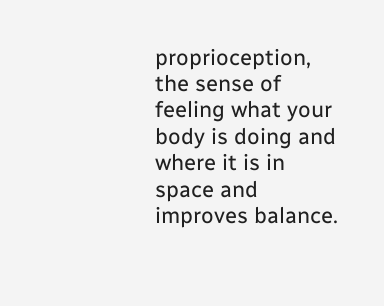proprioception, the sense of feeling what your body is doing and where it is in space and improves balance.